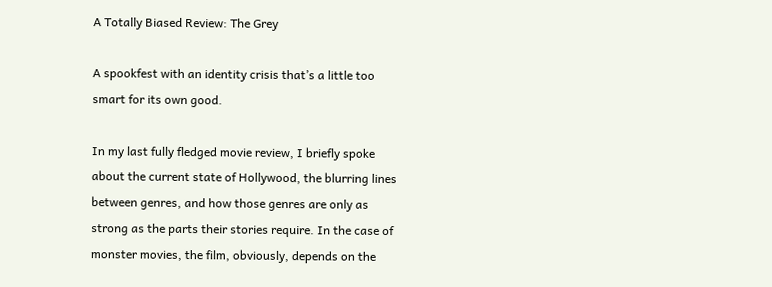A Totally Biased Review: The Grey

A spookfest with an identity crisis that’s a little too smart for its own good.

In my last fully fledged movie review, I briefly spoke about the current state of Hollywood, the blurring lines between genres, and how those genres are only as strong as the parts their stories require. In the case of monster movies, the film, obviously, depends on the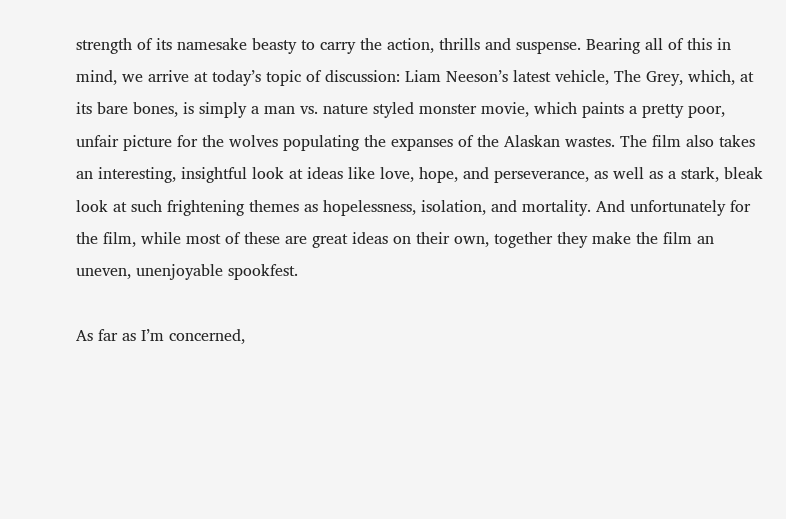strength of its namesake beasty to carry the action, thrills and suspense. Bearing all of this in mind, we arrive at today’s topic of discussion: Liam Neeson’s latest vehicle, The Grey, which, at its bare bones, is simply a man vs. nature styled monster movie, which paints a pretty poor, unfair picture for the wolves populating the expanses of the Alaskan wastes. The film also takes an interesting, insightful look at ideas like love, hope, and perseverance, as well as a stark, bleak look at such frightening themes as hopelessness, isolation, and mortality. And unfortunately for the film, while most of these are great ideas on their own, together they make the film an uneven, unenjoyable spookfest.

As far as I’m concerned,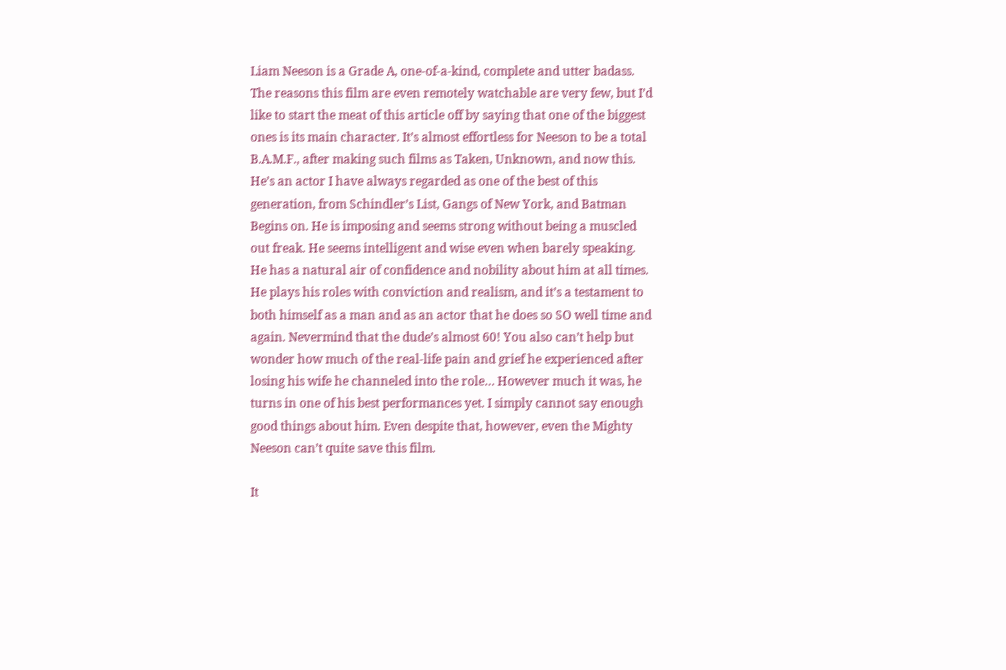Liam Neeson is a Grade A, one-of-a-kind, complete and utter badass. The reasons this film are even remotely watchable are very few, but I’d like to start the meat of this article off by saying that one of the biggest ones is its main character. It’s almost effortless for Neeson to be a total B.A.M.F., after making such films as Taken, Unknown, and now this. He’s an actor I have always regarded as one of the best of this generation, from Schindler’s List, Gangs of New York, and Batman Begins on. He is imposing and seems strong without being a muscled out freak. He seems intelligent and wise even when barely speaking. He has a natural air of confidence and nobility about him at all times. He plays his roles with conviction and realism, and it’s a testament to both himself as a man and as an actor that he does so SO well time and again. Nevermind that the dude’s almost 60! You also can’t help but wonder how much of the real-life pain and grief he experienced after losing his wife he channeled into the role… However much it was, he turns in one of his best performances yet. I simply cannot say enough good things about him. Even despite that, however, even the Mighty Neeson can’t quite save this film.

It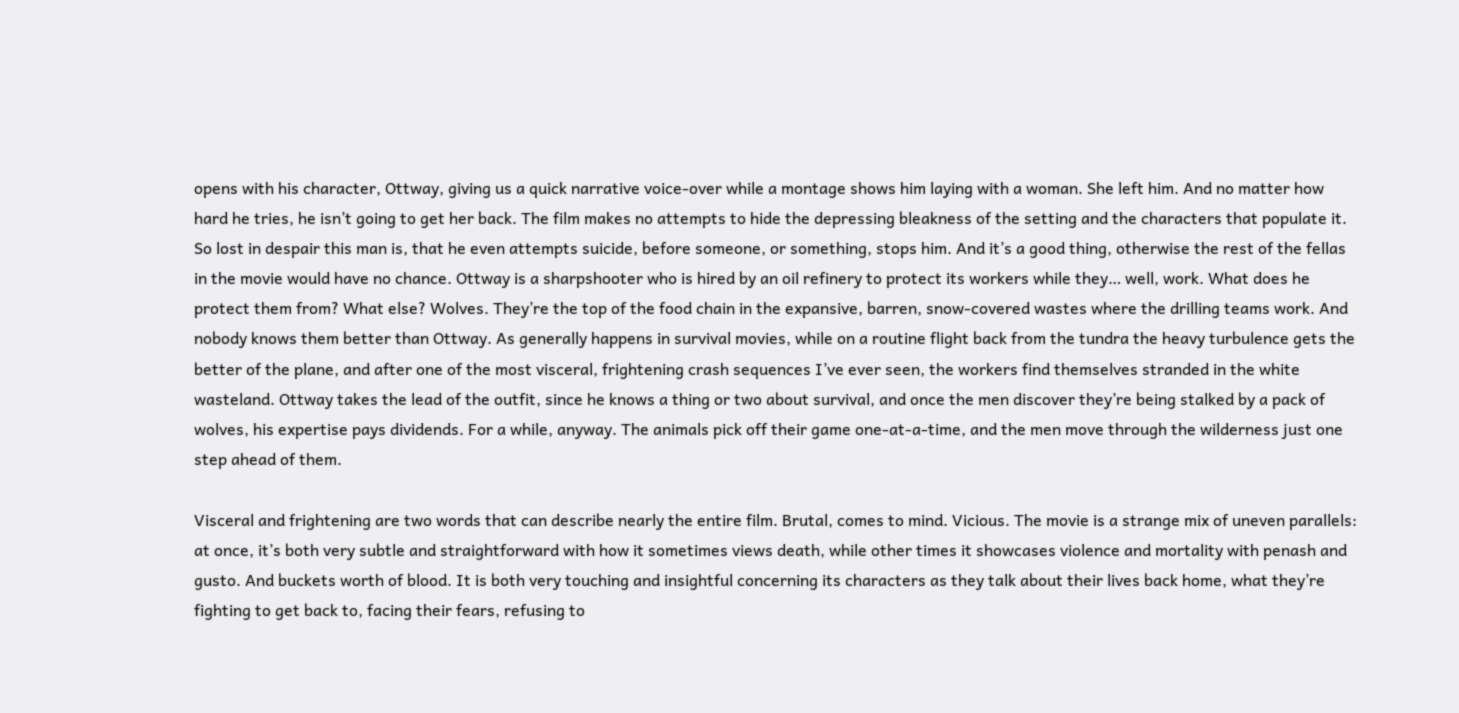opens with his character, Ottway, giving us a quick narrative voice-over while a montage shows him laying with a woman. She left him. And no matter how hard he tries, he isn’t going to get her back. The film makes no attempts to hide the depressing bleakness of the setting and the characters that populate it. So lost in despair this man is, that he even attempts suicide, before someone, or something, stops him. And it’s a good thing, otherwise the rest of the fellas in the movie would have no chance. Ottway is a sharpshooter who is hired by an oil refinery to protect its workers while they… well, work. What does he protect them from? What else? Wolves. They’re the top of the food chain in the expansive, barren, snow-covered wastes where the drilling teams work. And nobody knows them better than Ottway. As generally happens in survival movies, while on a routine flight back from the tundra the heavy turbulence gets the better of the plane, and after one of the most visceral, frightening crash sequences I’ve ever seen, the workers find themselves stranded in the white wasteland. Ottway takes the lead of the outfit, since he knows a thing or two about survival, and once the men discover they’re being stalked by a pack of wolves, his expertise pays dividends. For a while, anyway. The animals pick off their game one-at-a-time, and the men move through the wilderness just one step ahead of them.

Visceral and frightening are two words that can describe nearly the entire film. Brutal, comes to mind. Vicious. The movie is a strange mix of uneven parallels: at once, it’s both very subtle and straightforward with how it sometimes views death, while other times it showcases violence and mortality with penash and gusto. And buckets worth of blood. It is both very touching and insightful concerning its characters as they talk about their lives back home, what they’re fighting to get back to, facing their fears, refusing to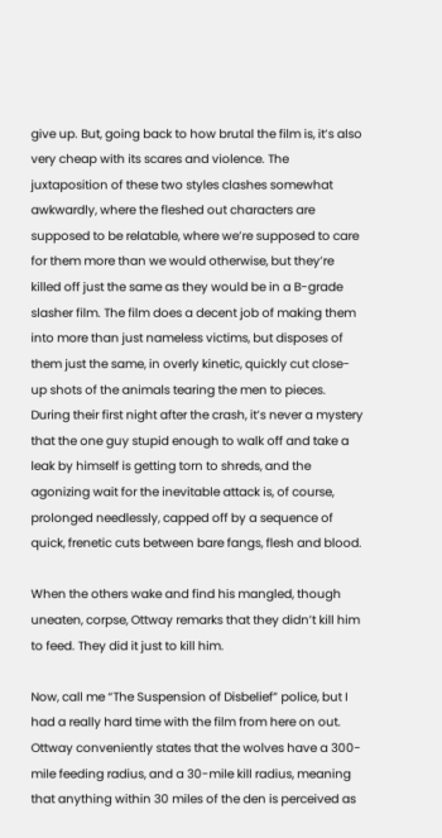give up. But, going back to how brutal the film is, it’s also very cheap with its scares and violence. The juxtaposition of these two styles clashes somewhat awkwardly, where the fleshed out characters are supposed to be relatable, where we’re supposed to care for them more than we would otherwise, but they’re killed off just the same as they would be in a B-grade slasher film. The film does a decent job of making them into more than just nameless victims, but disposes of them just the same, in overly kinetic, quickly cut close-up shots of the animals tearing the men to pieces. During their first night after the crash, it’s never a mystery that the one guy stupid enough to walk off and take a leak by himself is getting torn to shreds, and the agonizing wait for the inevitable attack is, of course, prolonged needlessly, capped off by a sequence of quick, frenetic cuts between bare fangs, flesh and blood.

When the others wake and find his mangled, though uneaten, corpse, Ottway remarks that they didn’t kill him to feed. They did it just to kill him.

Now, call me “The Suspension of Disbelief” police, but I had a really hard time with the film from here on out. Ottway conveniently states that the wolves have a 300-mile feeding radius, and a 30-mile kill radius, meaning that anything within 30 miles of the den is perceived as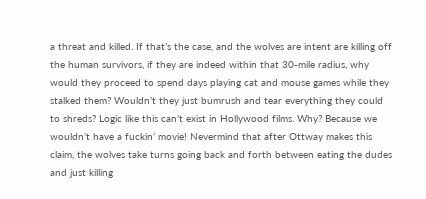a threat and killed. If that’s the case, and the wolves are intent are killing off the human survivors, if they are indeed within that 30-mile radius, why would they proceed to spend days playing cat and mouse games while they stalked them? Wouldn’t they just bumrush and tear everything they could to shreds? Logic like this can’t exist in Hollywood films. Why? Because we wouldn’t have a fuckin’ movie! Nevermind that after Ottway makes this claim, the wolves take turns going back and forth between eating the dudes and just killing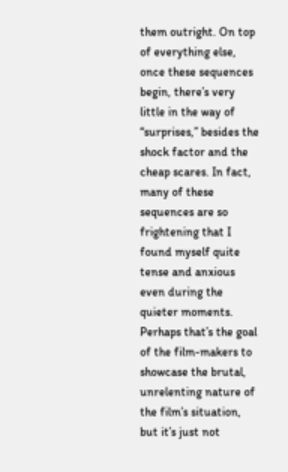them outright. On top of everything else, once these sequences begin, there’s very little in the way of “surprises,” besides the shock factor and the cheap scares. In fact, many of these sequences are so frightening that I found myself quite tense and anxious even during the quieter moments. Perhaps that’s the goal of the film-makers to showcase the brutal, unrelenting nature of the film’s situation, but it’s just not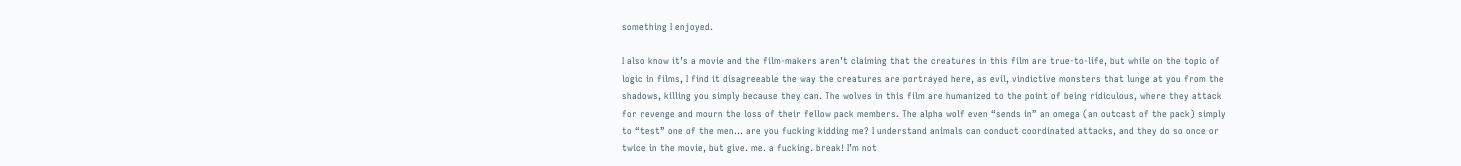something I enjoyed.

I also know it’s a movie and the film-makers aren’t claiming that the creatures in this film are true-to-life, but while on the topic of logic in films, I find it disagreeable the way the creatures are portrayed here, as evil, vindictive monsters that lunge at you from the shadows, killing you simply because they can. The wolves in this film are humanized to the point of being ridiculous, where they attack for revenge and mourn the loss of their fellow pack members. The alpha wolf even “sends in” an omega (an outcast of the pack) simply to “test” one of the men… are you fucking kidding me? I understand animals can conduct coordinated attacks, and they do so once or twice in the movie, but give. me. a fucking. break! I’m not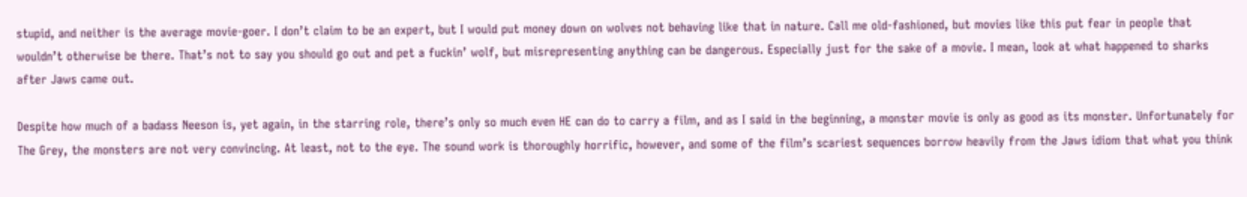stupid, and neither is the average movie-goer. I don’t claim to be an expert, but I would put money down on wolves not behaving like that in nature. Call me old-fashioned, but movies like this put fear in people that wouldn’t otherwise be there. That’s not to say you should go out and pet a fuckin’ wolf, but misrepresenting anything can be dangerous. Especially just for the sake of a movie. I mean, look at what happened to sharks after Jaws came out.

Despite how much of a badass Neeson is, yet again, in the starring role, there’s only so much even HE can do to carry a film, and as I said in the beginning, a monster movie is only as good as its monster. Unfortunately for The Grey, the monsters are not very convincing. At least, not to the eye. The sound work is thoroughly horrific, however, and some of the film’s scariest sequences borrow heavily from the Jaws idiom that what you think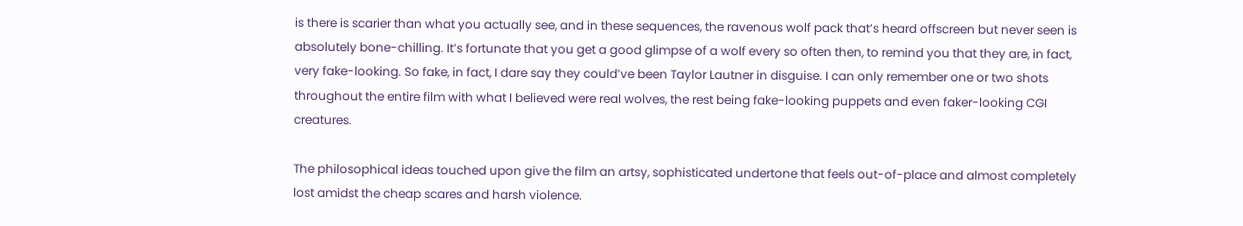is there is scarier than what you actually see, and in these sequences, the ravenous wolf pack that’s heard offscreen but never seen is absolutely bone-chilling. It’s fortunate that you get a good glimpse of a wolf every so often then, to remind you that they are, in fact, very fake-looking. So fake, in fact, I dare say they could’ve been Taylor Lautner in disguise. I can only remember one or two shots throughout the entire film with what I believed were real wolves, the rest being fake-looking puppets and even faker-looking CGI creatures.

The philosophical ideas touched upon give the film an artsy, sophisticated undertone that feels out-of-place and almost completely lost amidst the cheap scares and harsh violence.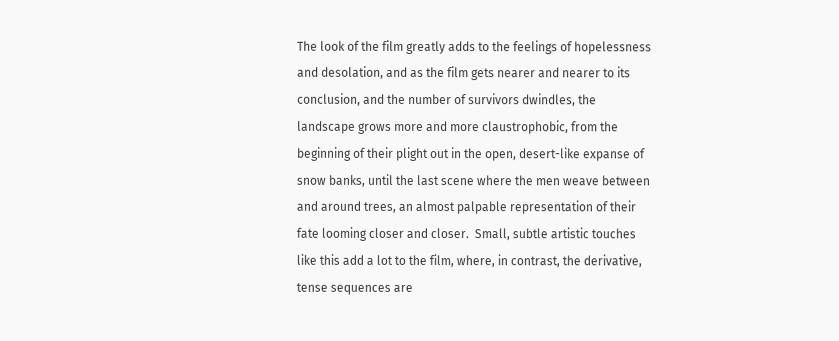The look of the film greatly adds to the feelings of hopelessness and desolation, and as the film gets nearer and nearer to its conclusion, and the number of survivors dwindles, the landscape grows more and more claustrophobic, from the beginning of their plight out in the open, desert-like expanse of snow banks, until the last scene where the men weave between and around trees, an almost palpable representation of their fate looming closer and closer.  Small, subtle artistic touches like this add a lot to the film, where, in contrast, the derivative, tense sequences are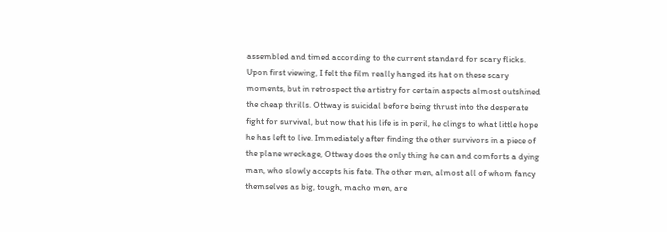assembled and timed according to the current standard for scary flicks. Upon first viewing, I felt the film really hanged its hat on these scary moments, but in retrospect the artistry for certain aspects almost outshined the cheap thrills. Ottway is suicidal before being thrust into the desperate fight for survival, but now that his life is in peril, he clings to what little hope he has left to live. Immediately after finding the other survivors in a piece of the plane wreckage, Ottway does the only thing he can and comforts a dying man, who slowly accepts his fate. The other men, almost all of whom fancy themselves as big, tough, macho men, are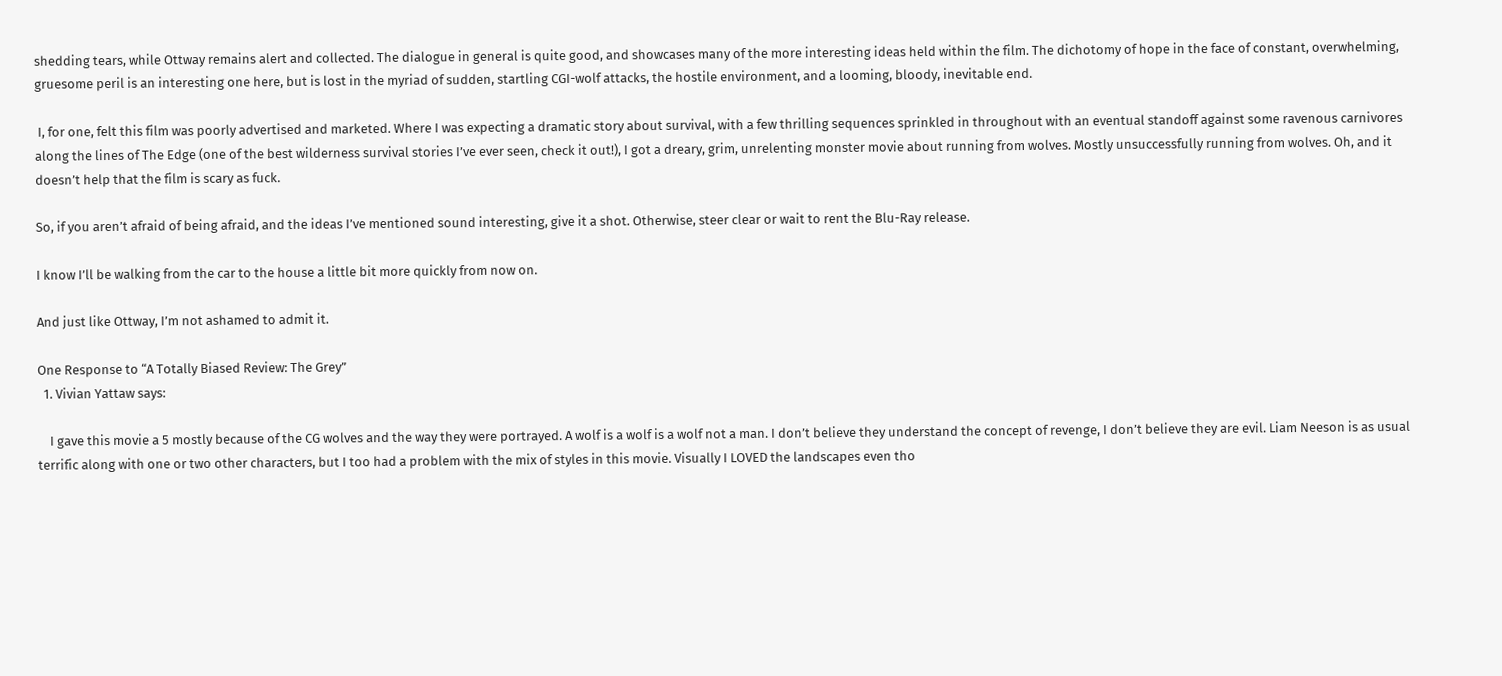shedding tears, while Ottway remains alert and collected. The dialogue in general is quite good, and showcases many of the more interesting ideas held within the film. The dichotomy of hope in the face of constant, overwhelming, gruesome peril is an interesting one here, but is lost in the myriad of sudden, startling CGI-wolf attacks, the hostile environment, and a looming, bloody, inevitable end.

 I, for one, felt this film was poorly advertised and marketed. Where I was expecting a dramatic story about survival, with a few thrilling sequences sprinkled in throughout with an eventual standoff against some ravenous carnivores along the lines of The Edge (one of the best wilderness survival stories I’ve ever seen, check it out!), I got a dreary, grim, unrelenting monster movie about running from wolves. Mostly unsuccessfully running from wolves. Oh, and it doesn’t help that the film is scary as fuck.

So, if you aren’t afraid of being afraid, and the ideas I’ve mentioned sound interesting, give it a shot. Otherwise, steer clear or wait to rent the Blu-Ray release.

I know I’ll be walking from the car to the house a little bit more quickly from now on.

And just like Ottway, I’m not ashamed to admit it.

One Response to “A Totally Biased Review: The Grey”
  1. Vivian Yattaw says:

    I gave this movie a 5 mostly because of the CG wolves and the way they were portrayed. A wolf is a wolf is a wolf not a man. I don’t believe they understand the concept of revenge, I don’t believe they are evil. Liam Neeson is as usual terrific along with one or two other characters, but I too had a problem with the mix of styles in this movie. Visually I LOVED the landscapes even tho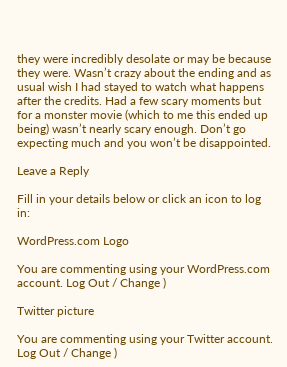they were incredibly desolate or may be because they were. Wasn’t crazy about the ending and as usual wish I had stayed to watch what happens after the credits. Had a few scary moments but for a monster movie (which to me this ended up being) wasn’t nearly scary enough. Don’t go expecting much and you won’t be disappointed.

Leave a Reply

Fill in your details below or click an icon to log in:

WordPress.com Logo

You are commenting using your WordPress.com account. Log Out / Change )

Twitter picture

You are commenting using your Twitter account. Log Out / Change )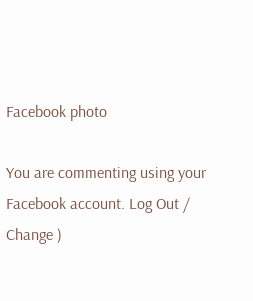Facebook photo

You are commenting using your Facebook account. Log Out / Change )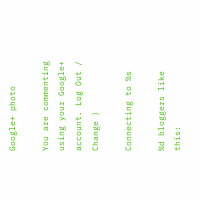Google+ photo

You are commenting using your Google+ account. Log Out / Change )

Connecting to %s

%d bloggers like this: